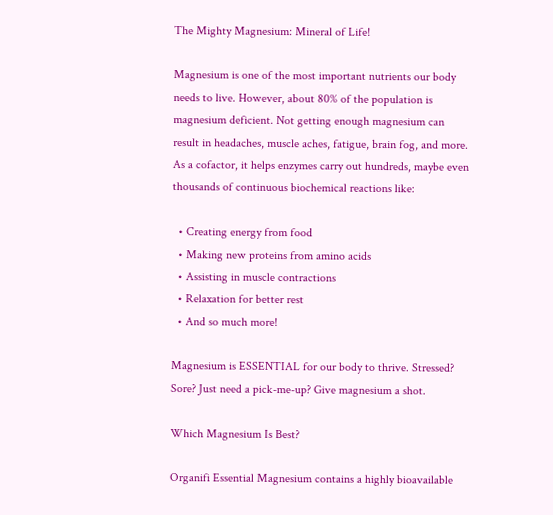The Mighty Magnesium: Mineral of Life!

Magnesium is one of the most important nutrients our body needs to live. However, about 80% of the population is magnesium deficient. Not getting enough magnesium can result in headaches, muscle aches, fatigue, brain fog, and more. As a cofactor, it helps enzymes carry out hundreds, maybe even thousands of continuous biochemical reactions like:

  • Creating energy from food
  • Making new proteins from amino acids
  • Assisting in muscle contractions
  • Relaxation for better rest
  • And so much more!

Magnesium is ESSENTIAL for our body to thrive. Stressed? Sore? Just need a pick-me-up? Give magnesium a shot.

Which Magnesium Is Best?

Organifi Essential Magnesium contains a highly bioavailable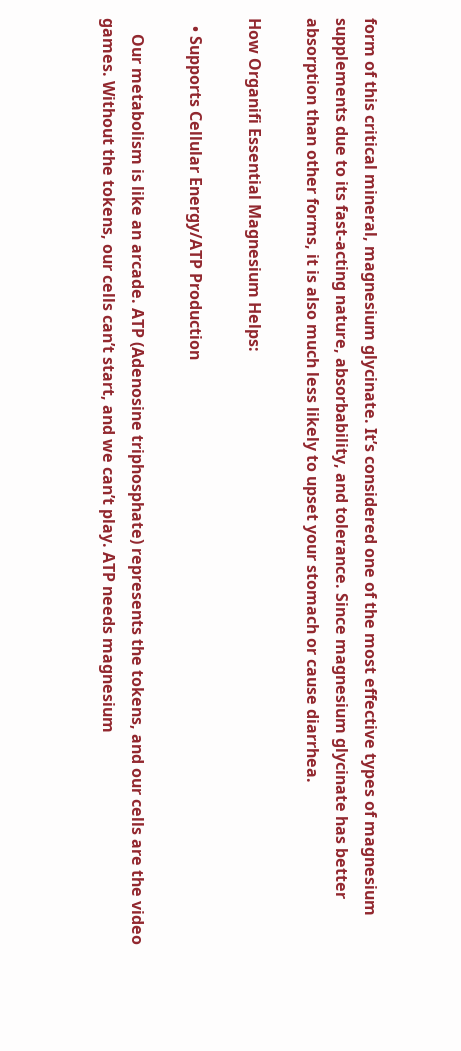form of this critical mineral, magnesium glycinate. It’s considered one of the most effective types of magnesium supplements due to its fast-acting nature, absorbability, and tolerance. Since magnesium glycinate has better absorption than other forms, it is also much less likely to upset your stomach or cause diarrhea.

How Organifi Essential Magnesium Helps:

  • Supports Cellular Energy/ATP Production

    Our metabolism is like an arcade. ATP (Adenosine triphosphate) represents the tokens, and our cells are the video games. Without the tokens, our cells can’t start, and we can’t play. ATP needs magnesium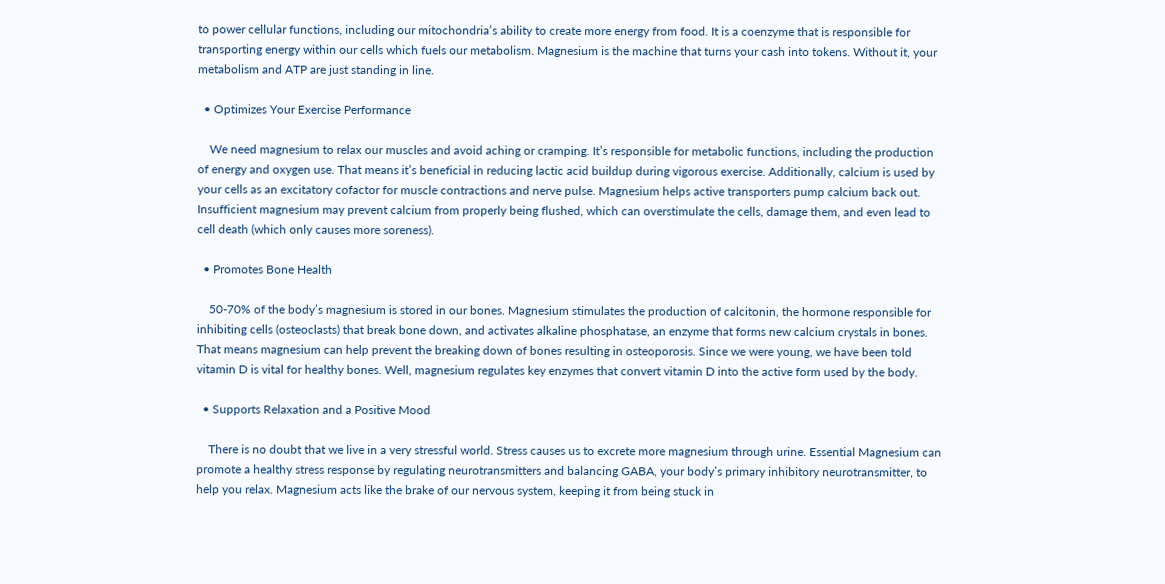to power cellular functions, including our mitochondria’s ability to create more energy from food. It is a coenzyme that is responsible for transporting energy within our cells which fuels our metabolism. Magnesium is the machine that turns your cash into tokens. Without it, your metabolism and ATP are just standing in line.

  • Optimizes Your Exercise Performance

    We need magnesium to relax our muscles and avoid aching or cramping. It’s responsible for metabolic functions, including the production of energy and oxygen use. That means it’s beneficial in reducing lactic acid buildup during vigorous exercise. Additionally, calcium is used by your cells as an excitatory cofactor for muscle contractions and nerve pulse. Magnesium helps active transporters pump calcium back out. Insufficient magnesium may prevent calcium from properly being flushed, which can overstimulate the cells, damage them, and even lead to cell death (which only causes more soreness).

  • Promotes Bone Health

    50-70% of the body’s magnesium is stored in our bones. Magnesium stimulates the production of calcitonin, the hormone responsible for inhibiting cells (osteoclasts) that break bone down, and activates alkaline phosphatase, an enzyme that forms new calcium crystals in bones. That means magnesium can help prevent the breaking down of bones resulting in osteoporosis. Since we were young, we have been told vitamin D is vital for healthy bones. Well, magnesium regulates key enzymes that convert vitamin D into the active form used by the body.

  • Supports Relaxation and a Positive Mood

    There is no doubt that we live in a very stressful world. Stress causes us to excrete more magnesium through urine. Essential Magnesium can promote a healthy stress response by regulating neurotransmitters and balancing GABA, your body’s primary inhibitory neurotransmitter, to help you relax. Magnesium acts like the brake of our nervous system, keeping it from being stuck in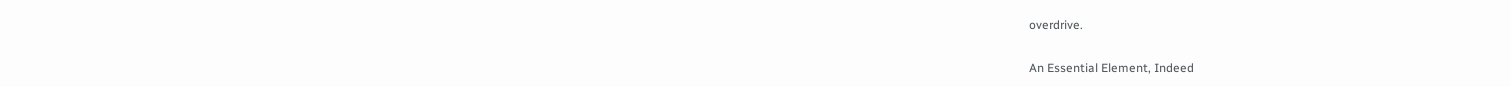overdrive.

An Essential Element, Indeed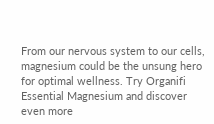From our nervous system to our cells, magnesium could be the unsung hero for optimal wellness. Try Organifi Essential Magnesium and discover even more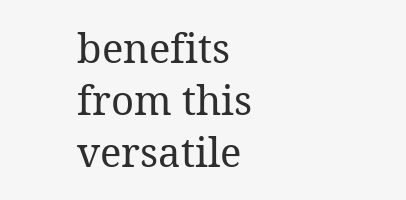benefits from this versatile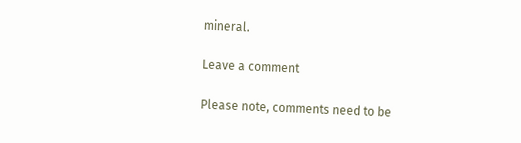mineral.

Leave a comment

Please note, comments need to be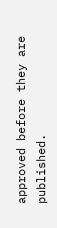approved before they are published.